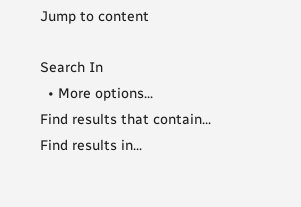Jump to content

Search In
  • More options...
Find results that contain...
Find results in...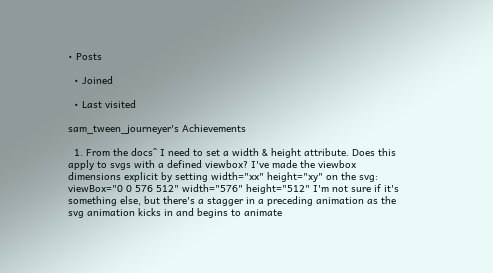• Posts

  • Joined

  • Last visited

sam_tween_journeyer's Achievements

  1. From the docs^ I need to set a width & height attribute. Does this apply to svgs with a defined viewbox? I've made the viewbox dimensions explicit by setting width="xx" height="xy" on the svg: viewBox="0 0 576 512" width="576" height="512" I'm not sure if it's something else, but there's a stagger in a preceding animation as the svg animation kicks in and begins to animate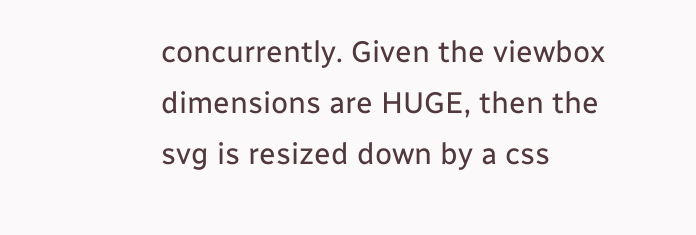concurrently. Given the viewbox dimensions are HUGE, then the svg is resized down by a css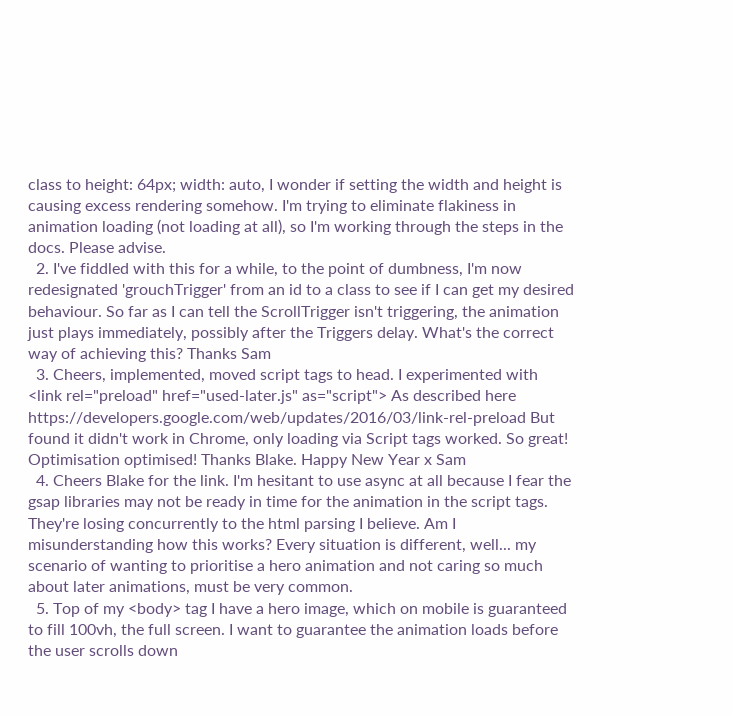class to height: 64px; width: auto, I wonder if setting the width and height is causing excess rendering somehow. I'm trying to eliminate flakiness in animation loading (not loading at all), so I'm working through the steps in the docs. Please advise.
  2. I've fiddled with this for a while, to the point of dumbness, I'm now redesignated 'grouchTrigger' from an id to a class to see if I can get my desired behaviour. So far as I can tell the ScrollTrigger isn't triggering, the animation just plays immediately, possibly after the Triggers delay. What's the correct way of achieving this? Thanks Sam
  3. Cheers, implemented, moved script tags to head. I experimented with <link rel="preload" href="used-later.js" as="script"> As described here https://developers.google.com/web/updates/2016/03/link-rel-preload But found it didn't work in Chrome, only loading via Script tags worked. So great! Optimisation optimised! Thanks Blake. Happy New Year x Sam
  4. Cheers Blake for the link. I'm hesitant to use async at all because I fear the gsap libraries may not be ready in time for the animation in the script tags. They're losing concurrently to the html parsing I believe. Am I misunderstanding how this works? Every situation is different, well... my scenario of wanting to prioritise a hero animation and not caring so much about later animations, must be very common.
  5. Top of my <body> tag I have a hero image, which on mobile is guaranteed to fill 100vh, the full screen. I want to guarantee the animation loads before the user scrolls down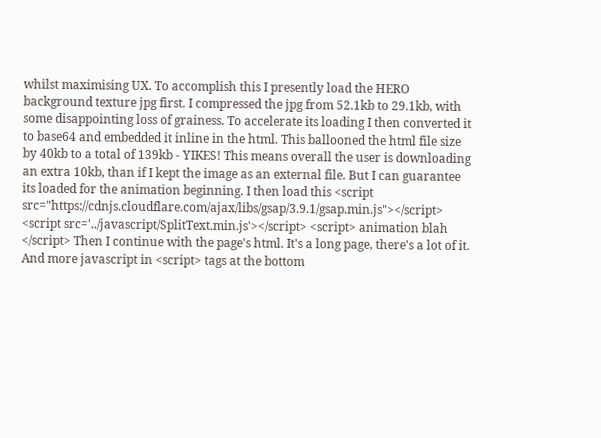whilst maximising UX. To accomplish this I presently load the HERO background texture jpg first. I compressed the jpg from 52.1kb to 29.1kb, with some disappointing loss of grainess. To accelerate its loading I then converted it to base64 and embedded it inline in the html. This ballooned the html file size by 40kb to a total of 139kb - YIKES! This means overall the user is downloading an extra 10kb, than if I kept the image as an external file. But I can guarantee its loaded for the animation beginning. I then load this <script src="https://cdnjs.cloudflare.com/ajax/libs/gsap/3.9.1/gsap.min.js"></script> <script src='../javascript/SplitText.min.js'></script> <script> animation blah </script> Then I continue with the page's html. It's a long page, there's a lot of it. And more javascript in <script> tags at the bottom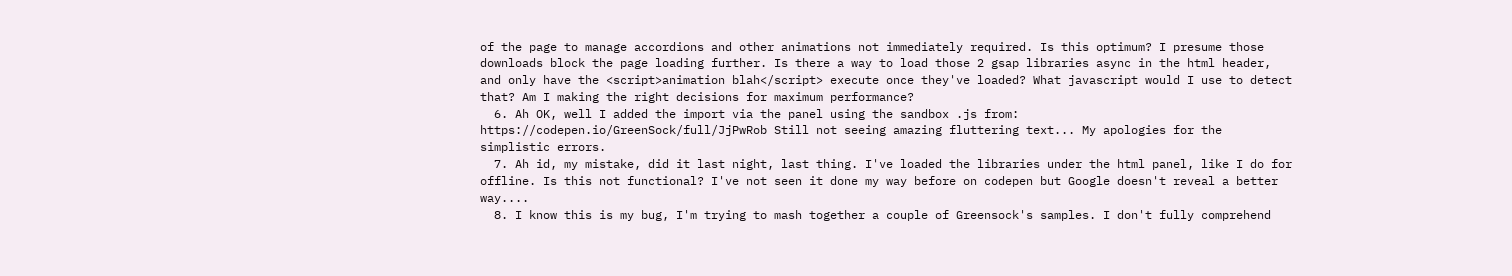of the page to manage accordions and other animations not immediately required. Is this optimum? I presume those downloads block the page loading further. Is there a way to load those 2 gsap libraries async in the html header, and only have the <script>animation blah</script> execute once they've loaded? What javascript would I use to detect that? Am I making the right decisions for maximum performance?
  6. Ah OK, well I added the import via the panel using the sandbox .js from: https://codepen.io/GreenSock/full/JjPwRob Still not seeing amazing fluttering text... My apologies for the simplistic errors.
  7. Ah id, my mistake, did it last night, last thing. I've loaded the libraries under the html panel, like I do for offline. Is this not functional? I've not seen it done my way before on codepen but Google doesn't reveal a better way....
  8. I know this is my bug, I'm trying to mash together a couple of Greensock's samples. I don't fully comprehend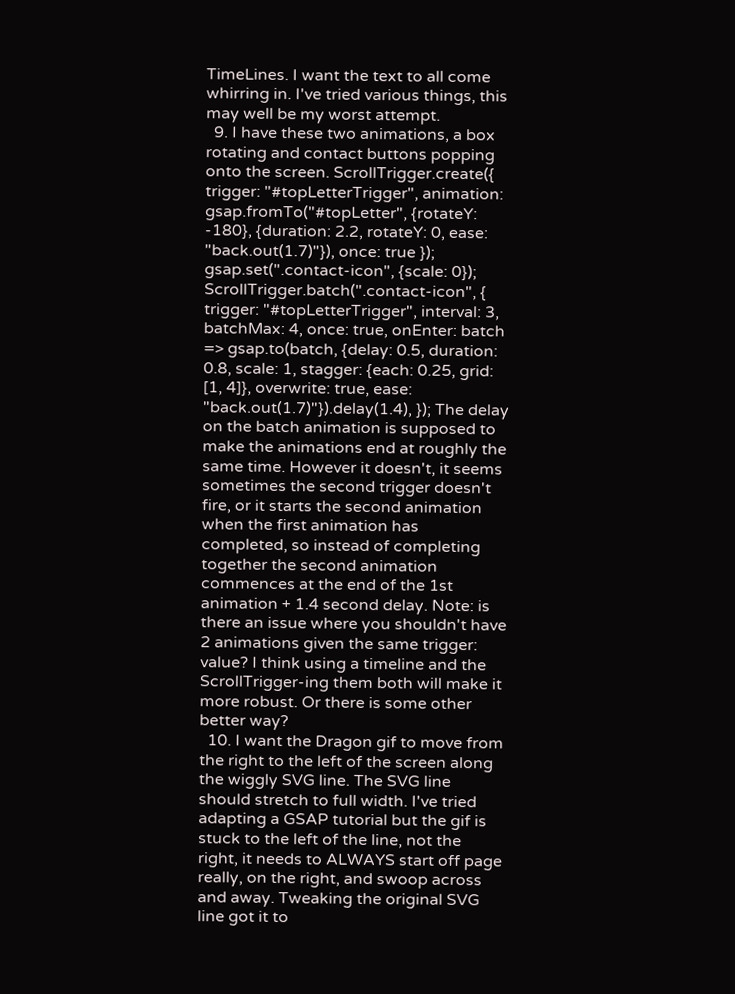TimeLines. I want the text to all come whirring in. I've tried various things, this may well be my worst attempt.
  9. I have these two animations, a box rotating and contact buttons popping onto the screen. ScrollTrigger.create({ trigger: "#topLetterTrigger", animation: gsap.fromTo("#topLetter", {rotateY: -180}, {duration: 2.2, rotateY: 0, ease: "back.out(1.7)"}), once: true }); gsap.set(".contact-icon", {scale: 0}); ScrollTrigger.batch(".contact-icon", { trigger: "#topLetterTrigger", interval: 3, batchMax: 4, once: true, onEnter: batch => gsap.to(batch, {delay: 0.5, duration: 0.8, scale: 1, stagger: {each: 0.25, grid: [1, 4]}, overwrite: true, ease: "back.out(1.7)"}).delay(1.4), }); The delay on the batch animation is supposed to make the animations end at roughly the same time. However it doesn't, it seems sometimes the second trigger doesn't fire, or it starts the second animation when the first animation has completed, so instead of completing together the second animation commences at the end of the 1st animation + 1.4 second delay. Note: is there an issue where you shouldn't have 2 animations given the same trigger: value? I think using a timeline and the ScrollTrigger-ing them both will make it more robust. Or there is some other better way?
  10. I want the Dragon gif to move from the right to the left of the screen along the wiggly SVG line. The SVG line should stretch to full width. I've tried adapting a GSAP tutorial but the gif is stuck to the left of the line, not the right, it needs to ALWAYS start off page really, on the right, and swoop across and away. Tweaking the original SVG line got it to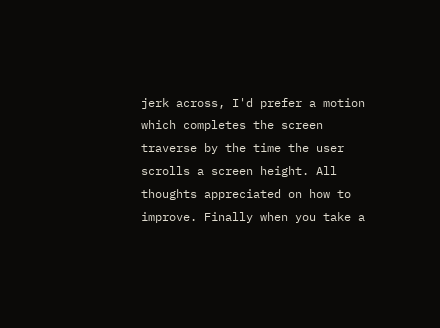jerk across, I'd prefer a motion which completes the screen traverse by the time the user scrolls a screen height. All thoughts appreciated on how to improve. Finally when you take a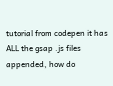tutorial from codepen it has ALL the gsap .js files appended, how do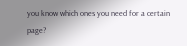you know which ones you need for a certain page?